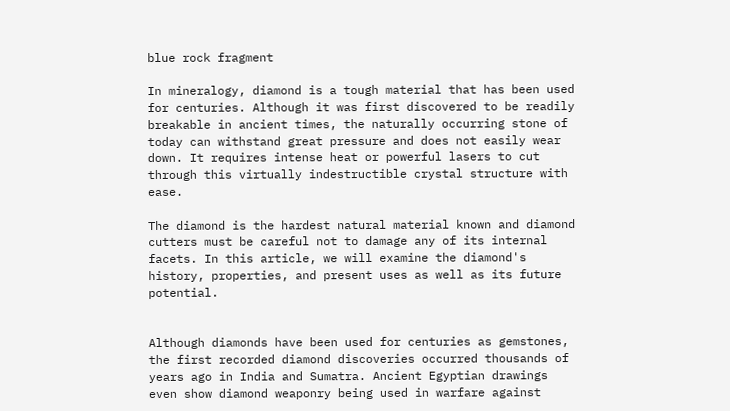blue rock fragment

In mineralogy, diamond is a tough material that has been used for centuries. Although it was first discovered to be readily breakable in ancient times, the naturally occurring stone of today can withstand great pressure and does not easily wear down. It requires intense heat or powerful lasers to cut through this virtually indestructible crystal structure with ease.

The diamond is the hardest natural material known and diamond cutters must be careful not to damage any of its internal facets. In this article, we will examine the diamond's history, properties, and present uses as well as its future potential.


Although diamonds have been used for centuries as gemstones, the first recorded diamond discoveries occurred thousands of years ago in India and Sumatra. Ancient Egyptian drawings even show diamond weaponry being used in warfare against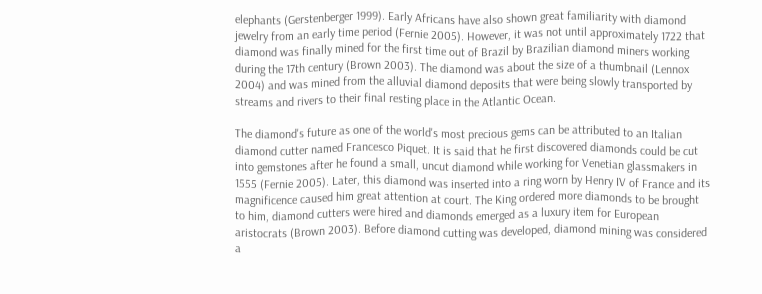elephants (Gerstenberger 1999). Early Africans have also shown great familiarity with diamond jewelry from an early time period (Fernie 2005). However, it was not until approximately 1722 that diamond was finally mined for the first time out of Brazil by Brazilian diamond miners working during the 17th century (Brown 2003). The diamond was about the size of a thumbnail (Lennox 2004) and was mined from the alluvial diamond deposits that were being slowly transported by streams and rivers to their final resting place in the Atlantic Ocean.

The diamond's future as one of the world's most precious gems can be attributed to an Italian diamond cutter named Francesco Piquet. It is said that he first discovered diamonds could be cut into gemstones after he found a small, uncut diamond while working for Venetian glassmakers in 1555 (Fernie 2005). Later, this diamond was inserted into a ring worn by Henry IV of France and its magnificence caused him great attention at court. The King ordered more diamonds to be brought to him, diamond cutters were hired and diamonds emerged as a luxury item for European aristocrats (Brown 2003). Before diamond cutting was developed, diamond mining was considered a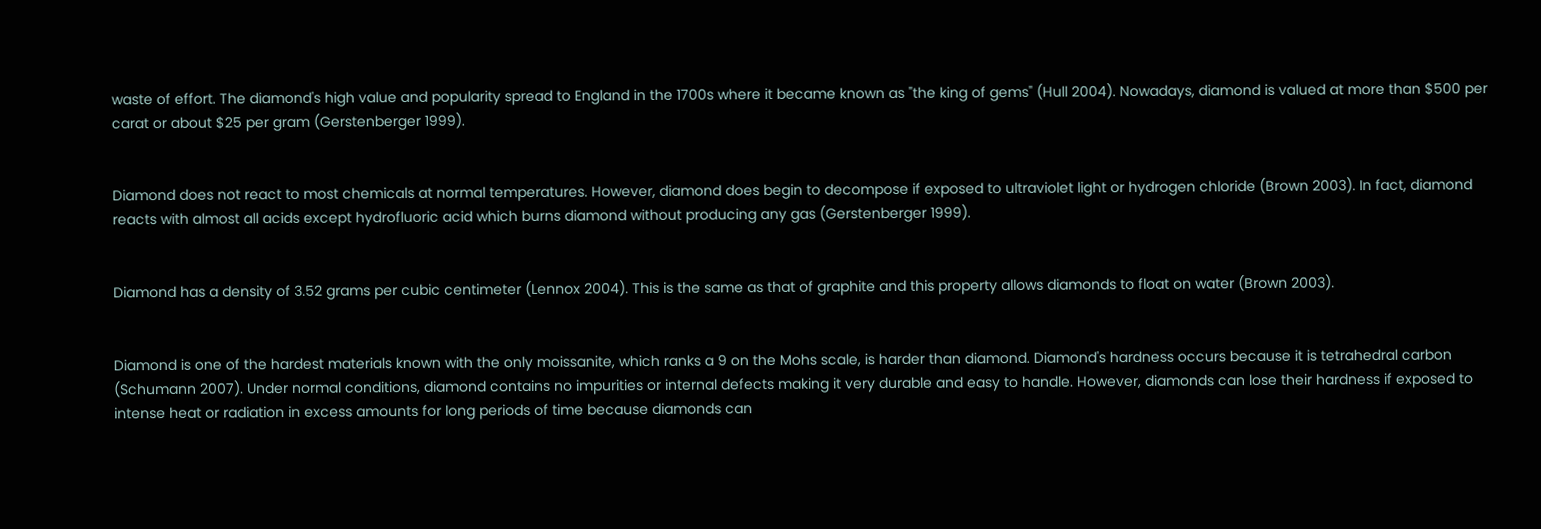waste of effort. The diamond's high value and popularity spread to England in the 1700s where it became known as "the king of gems" (Hull 2004). Nowadays, diamond is valued at more than $500 per carat or about $25 per gram (Gerstenberger 1999).


Diamond does not react to most chemicals at normal temperatures. However, diamond does begin to decompose if exposed to ultraviolet light or hydrogen chloride (Brown 2003). In fact, diamond reacts with almost all acids except hydrofluoric acid which burns diamond without producing any gas (Gerstenberger 1999).


Diamond has a density of 3.52 grams per cubic centimeter (Lennox 2004). This is the same as that of graphite and this property allows diamonds to float on water (Brown 2003).


Diamond is one of the hardest materials known with the only moissanite, which ranks a 9 on the Mohs scale, is harder than diamond. Diamond's hardness occurs because it is tetrahedral carbon (Schumann 2007). Under normal conditions, diamond contains no impurities or internal defects making it very durable and easy to handle. However, diamonds can lose their hardness if exposed to intense heat or radiation in excess amounts for long periods of time because diamonds can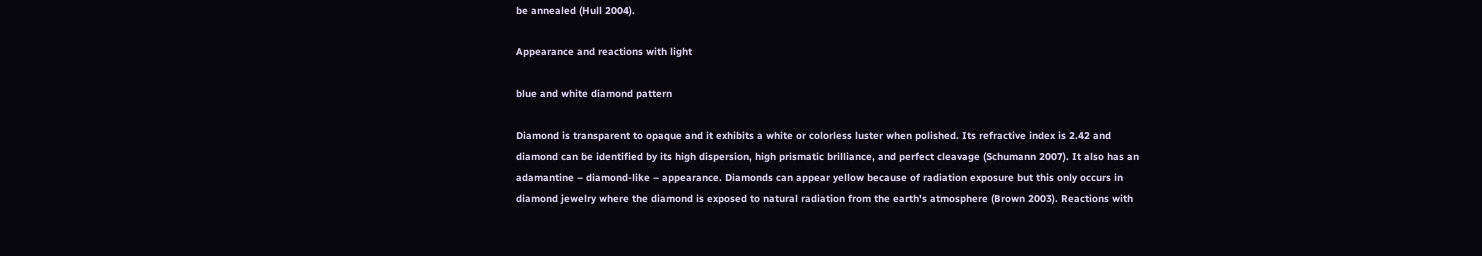be annealed (Hull 2004).

Appearance and reactions with light

blue and white diamond pattern

Diamond is transparent to opaque and it exhibits a white or colorless luster when polished. Its refractive index is 2.42 and diamond can be identified by its high dispersion, high prismatic brilliance, and perfect cleavage (Schumann 2007). It also has an adamantine – diamond-like – appearance. Diamonds can appear yellow because of radiation exposure but this only occurs in diamond jewelry where the diamond is exposed to natural radiation from the earth's atmosphere (Brown 2003). Reactions with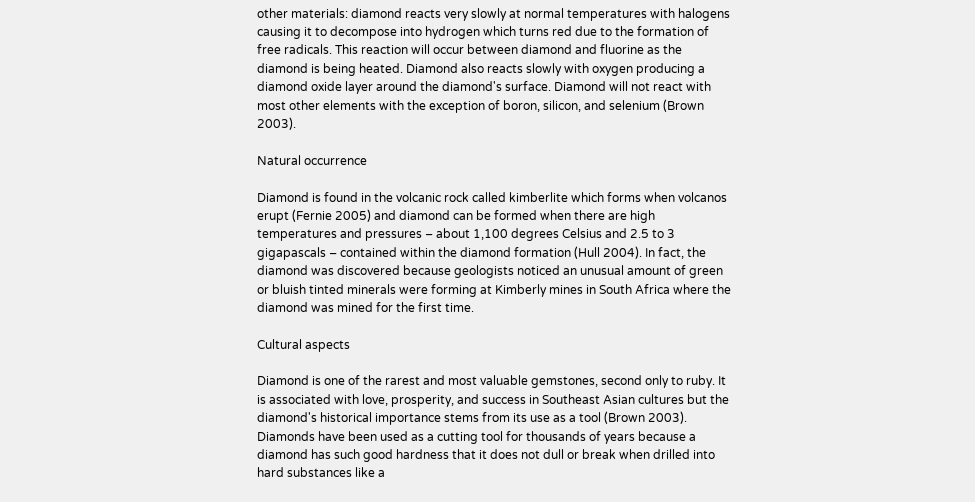other materials: diamond reacts very slowly at normal temperatures with halogens causing it to decompose into hydrogen which turns red due to the formation of free radicals. This reaction will occur between diamond and fluorine as the diamond is being heated. Diamond also reacts slowly with oxygen producing a diamond oxide layer around the diamond's surface. Diamond will not react with most other elements with the exception of boron, silicon, and selenium (Brown 2003).

Natural occurrence

Diamond is found in the volcanic rock called kimberlite which forms when volcanos erupt (Fernie 2005) and diamond can be formed when there are high temperatures and pressures – about 1,100 degrees Celsius and 2.5 to 3 gigapascals – contained within the diamond formation (Hull 2004). In fact, the diamond was discovered because geologists noticed an unusual amount of green or bluish tinted minerals were forming at Kimberly mines in South Africa where the diamond was mined for the first time.

Cultural aspects

Diamond is one of the rarest and most valuable gemstones, second only to ruby. It is associated with love, prosperity, and success in Southeast Asian cultures but the diamond's historical importance stems from its use as a tool (Brown 2003). Diamonds have been used as a cutting tool for thousands of years because a diamond has such good hardness that it does not dull or break when drilled into hard substances like a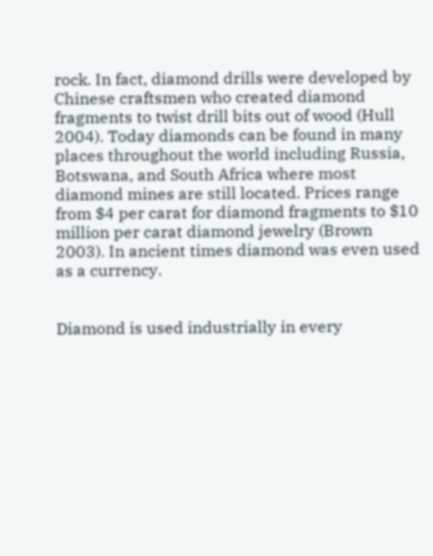rock. In fact, diamond drills were developed by Chinese craftsmen who created diamond fragments to twist drill bits out of wood (Hull 2004). Today diamonds can be found in many places throughout the world including Russia, Botswana, and South Africa where most diamond mines are still located. Prices range from $4 per carat for diamond fragments to $10 million per carat diamond jewelry (Brown 2003). In ancient times diamond was even used as a currency.


Diamond is used industrially in every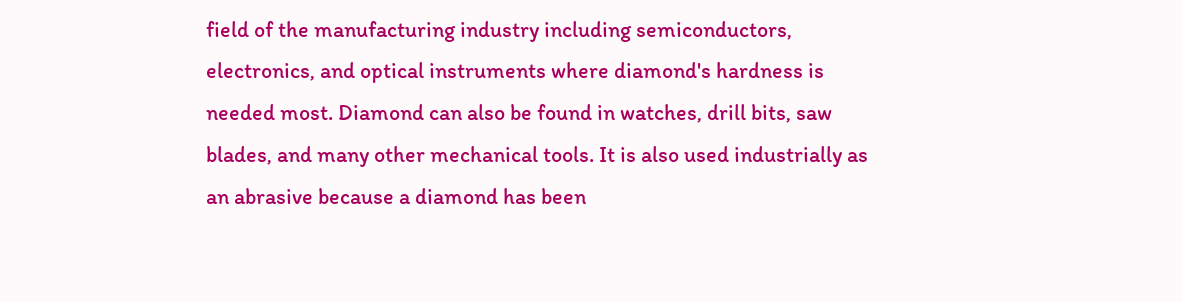field of the manufacturing industry including semiconductors, electronics, and optical instruments where diamond's hardness is needed most. Diamond can also be found in watches, drill bits, saw blades, and many other mechanical tools. It is also used industrially as an abrasive because a diamond has been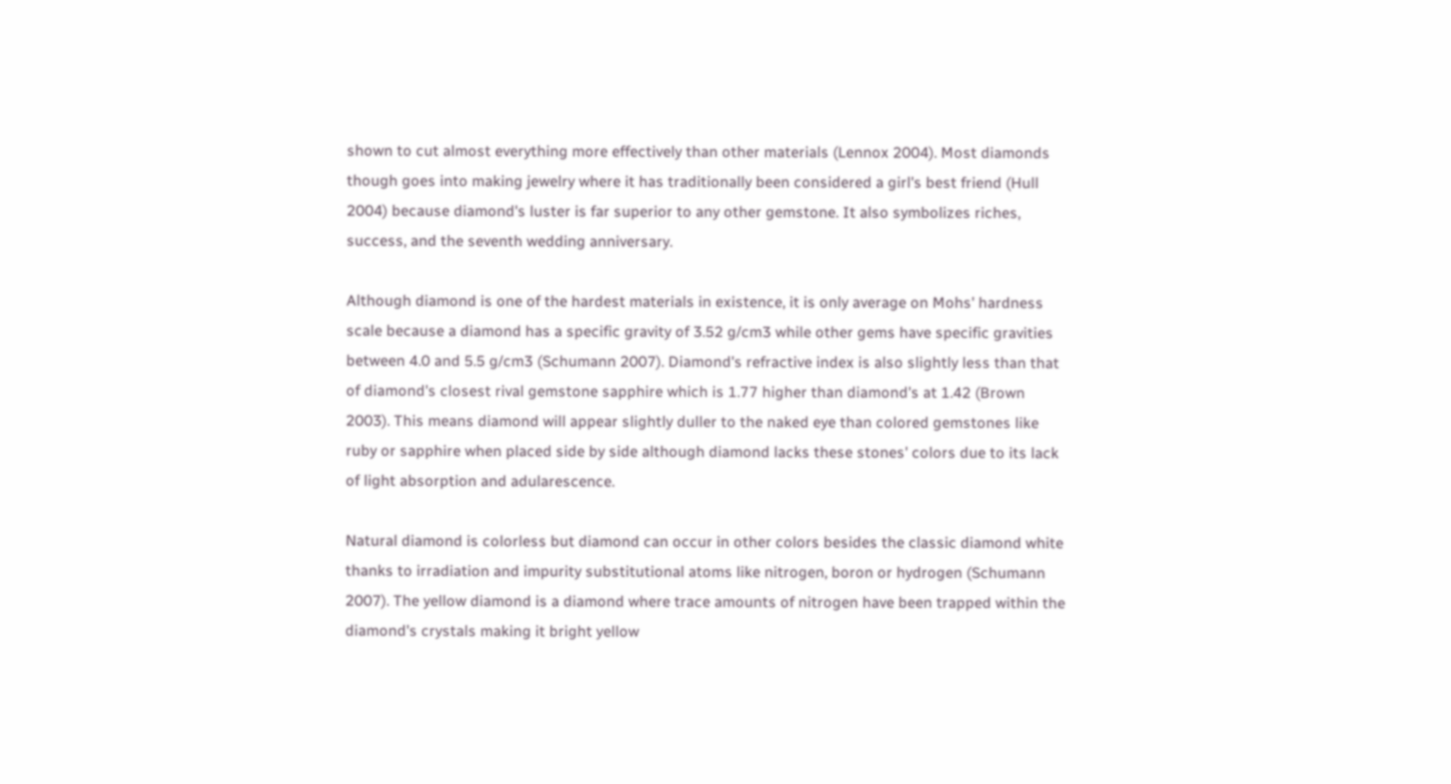shown to cut almost everything more effectively than other materials (Lennox 2004). Most diamonds though goes into making jewelry where it has traditionally been considered a girl's best friend (Hull 2004) because diamond's luster is far superior to any other gemstone. It also symbolizes riches, success, and the seventh wedding anniversary.

Although diamond is one of the hardest materials in existence, it is only average on Mohs' hardness scale because a diamond has a specific gravity of 3.52 g/cm3 while other gems have specific gravities between 4.0 and 5.5 g/cm3 (Schumann 2007). Diamond's refractive index is also slightly less than that of diamond's closest rival gemstone sapphire which is 1.77 higher than diamond's at 1.42 (Brown 2003). This means diamond will appear slightly duller to the naked eye than colored gemstones like ruby or sapphire when placed side by side although diamond lacks these stones' colors due to its lack of light absorption and adularescence.

Natural diamond is colorless but diamond can occur in other colors besides the classic diamond white thanks to irradiation and impurity substitutional atoms like nitrogen, boron or hydrogen (Schumann 2007). The yellow diamond is a diamond where trace amounts of nitrogen have been trapped within the diamond's crystals making it bright yellow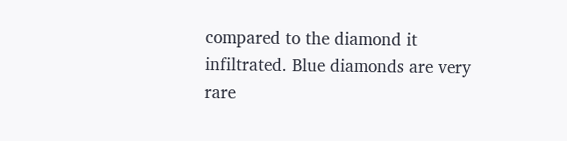compared to the diamond it infiltrated. Blue diamonds are very rare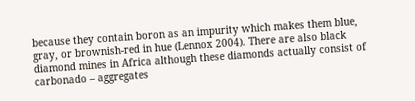because they contain boron as an impurity which makes them blue, gray, or brownish-red in hue (Lennox 2004). There are also black diamond mines in Africa although these diamonds actually consist of carbonado – aggregates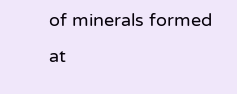of minerals formed at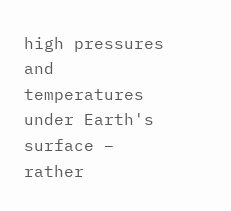high pressures and temperatures under Earth's surface – rather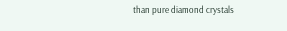than pure diamond crystals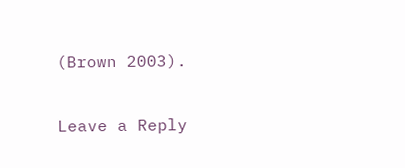(Brown 2003).

Leave a Reply